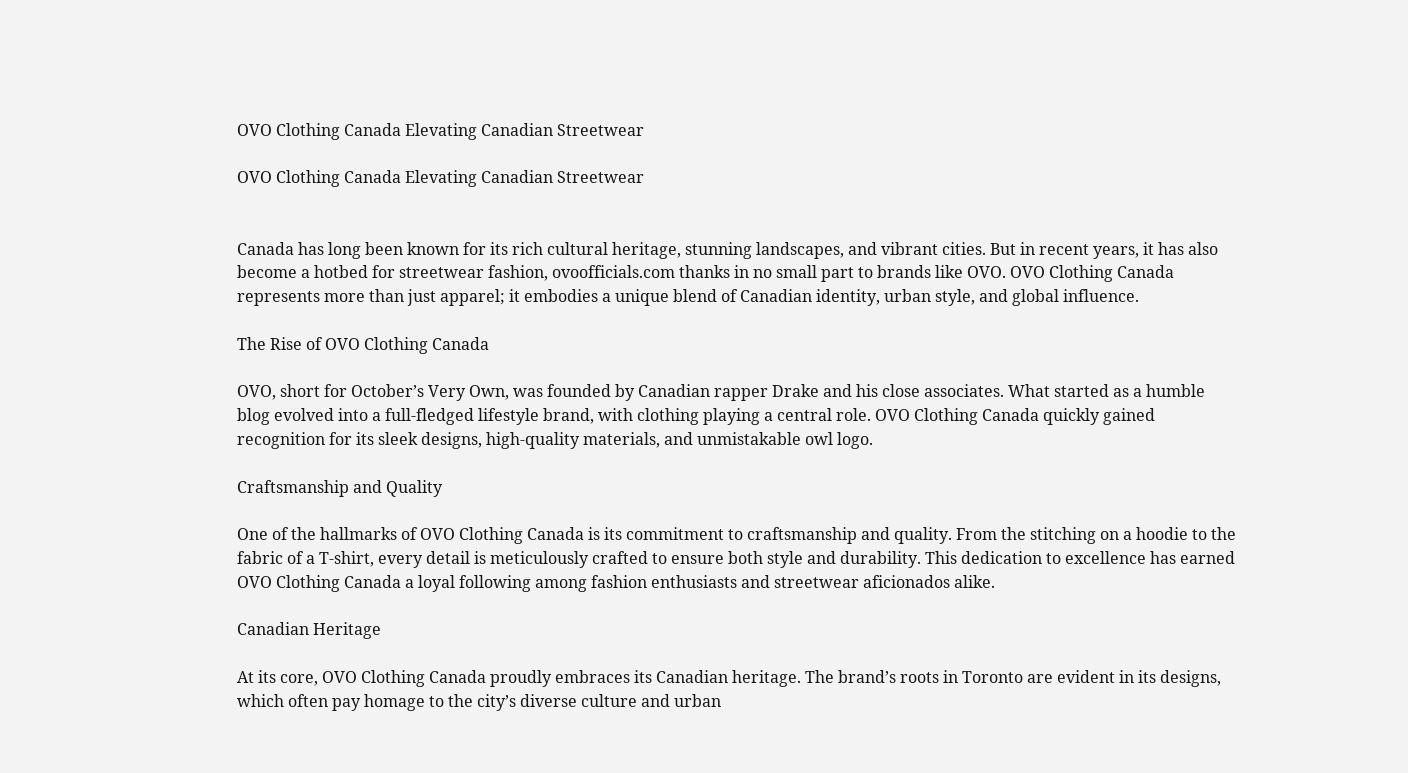OVO Clothing Canada Elevating Canadian Streetwear

OVO Clothing Canada Elevating Canadian Streetwear


Canada has long been known for its rich cultural heritage, stunning landscapes, and vibrant cities. But in recent years, it has also become a hotbed for streetwear fashion, ovoofficials.com thanks in no small part to brands like OVO. OVO Clothing Canada represents more than just apparel; it embodies a unique blend of Canadian identity, urban style, and global influence.

The Rise of OVO Clothing Canada

OVO, short for October’s Very Own, was founded by Canadian rapper Drake and his close associates. What started as a humble blog evolved into a full-fledged lifestyle brand, with clothing playing a central role. OVO Clothing Canada quickly gained recognition for its sleek designs, high-quality materials, and unmistakable owl logo.

Craftsmanship and Quality

One of the hallmarks of OVO Clothing Canada is its commitment to craftsmanship and quality. From the stitching on a hoodie to the fabric of a T-shirt, every detail is meticulously crafted to ensure both style and durability. This dedication to excellence has earned OVO Clothing Canada a loyal following among fashion enthusiasts and streetwear aficionados alike.

Canadian Heritage

At its core, OVO Clothing Canada proudly embraces its Canadian heritage. The brand’s roots in Toronto are evident in its designs, which often pay homage to the city’s diverse culture and urban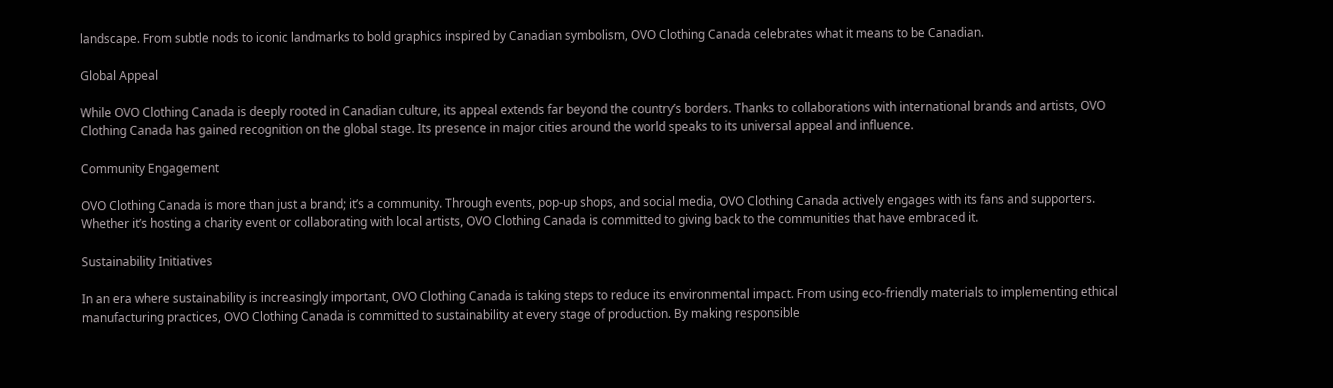landscape. From subtle nods to iconic landmarks to bold graphics inspired by Canadian symbolism, OVO Clothing Canada celebrates what it means to be Canadian.

Global Appeal

While OVO Clothing Canada is deeply rooted in Canadian culture, its appeal extends far beyond the country’s borders. Thanks to collaborations with international brands and artists, OVO Clothing Canada has gained recognition on the global stage. Its presence in major cities around the world speaks to its universal appeal and influence.

Community Engagement

OVO Clothing Canada is more than just a brand; it’s a community. Through events, pop-up shops, and social media, OVO Clothing Canada actively engages with its fans and supporters. Whether it’s hosting a charity event or collaborating with local artists, OVO Clothing Canada is committed to giving back to the communities that have embraced it.

Sustainability Initiatives

In an era where sustainability is increasingly important, OVO Clothing Canada is taking steps to reduce its environmental impact. From using eco-friendly materials to implementing ethical manufacturing practices, OVO Clothing Canada is committed to sustainability at every stage of production. By making responsible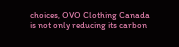choices, OVO Clothing Canada is not only reducing its carbon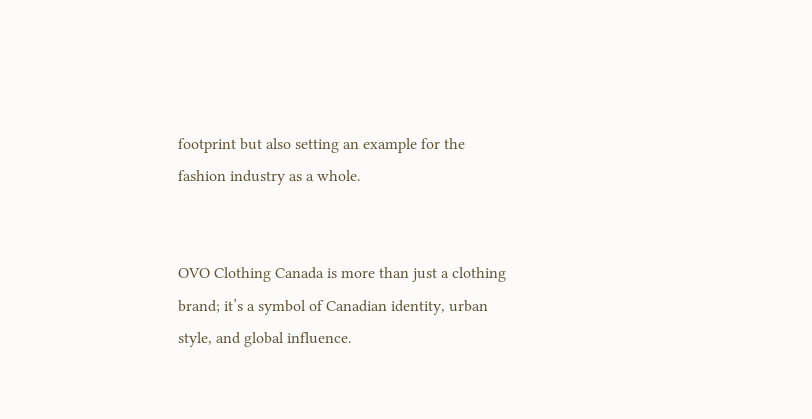footprint but also setting an example for the fashion industry as a whole.


OVO Clothing Canada is more than just a clothing brand; it’s a symbol of Canadian identity, urban style, and global influence.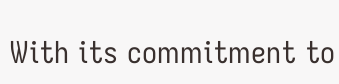With its commitment to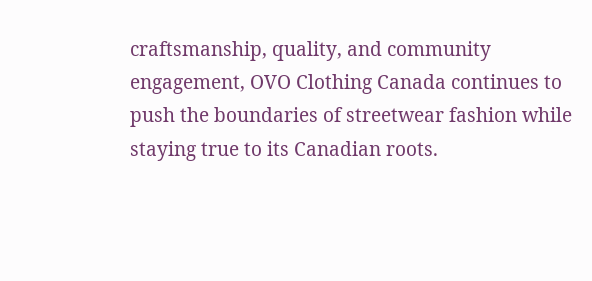craftsmanship, quality, and community engagement, OVO Clothing Canada continues to push the boundaries of streetwear fashion while staying true to its Canadian roots.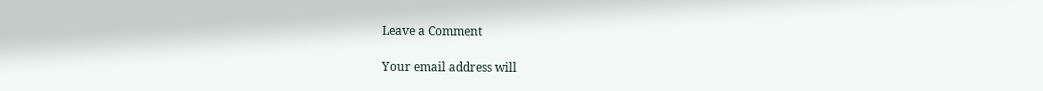Leave a Comment

Your email address will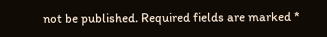not be published. Required fields are marked *